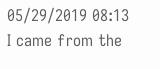05/29/2019 08:13
I came from the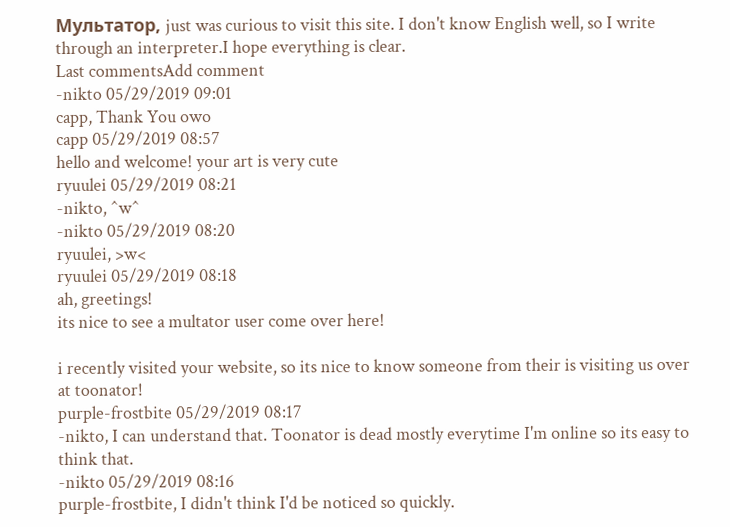Мультатор, just was curious to visit this site. I don't know English well, so I write through an interpreter.I hope everything is clear.
Last commentsAdd comment
-nikto 05/29/2019 09:01
capp, Thank You owo
capp 05/29/2019 08:57
hello and welcome! your art is very cute
ryuulei 05/29/2019 08:21
-nikto, ^w^
-nikto 05/29/2019 08:20
ryuulei, >w<
ryuulei 05/29/2019 08:18
ah, greetings!
its nice to see a multator user come over here!

i recently visited your website, so its nice to know someone from their is visiting us over at toonator!
purple-frostbite 05/29/2019 08:17
-nikto, I can understand that. Toonator is dead mostly everytime I'm online so its easy to think that.
-nikto 05/29/2019 08:16
purple-frostbite, I didn't think I'd be noticed so quickly.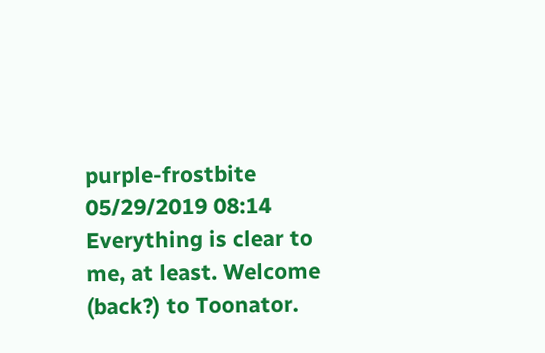purple-frostbite 05/29/2019 08:14
Everything is clear to me, at least. Welcome (back?) to Toonator.